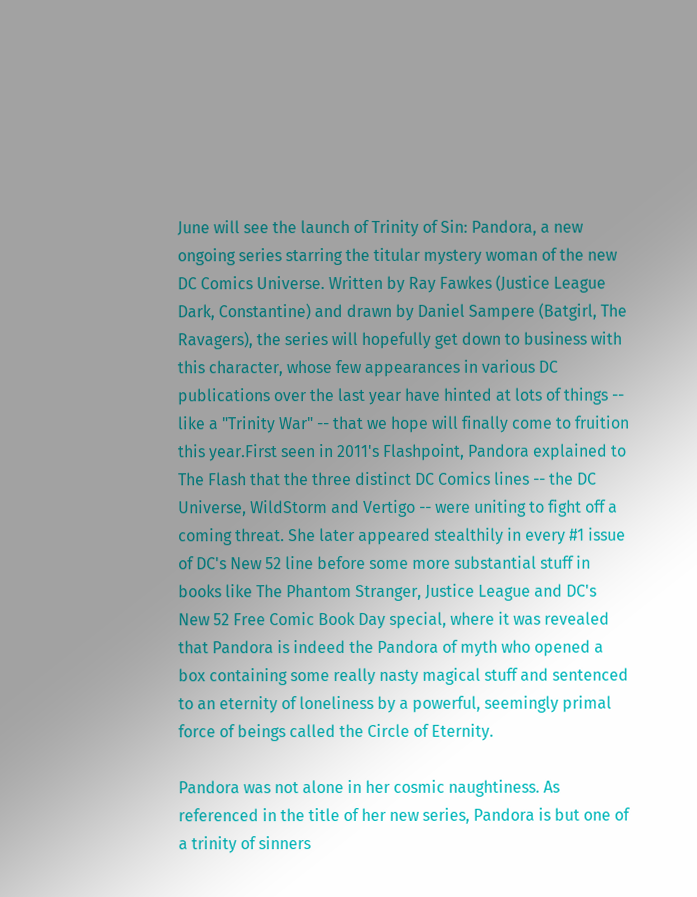June will see the launch of Trinity of Sin: Pandora, a new ongoing series starring the titular mystery woman of the new DC Comics Universe. Written by Ray Fawkes (Justice League Dark, Constantine) and drawn by Daniel Sampere (Batgirl, The Ravagers), the series will hopefully get down to business with this character, whose few appearances in various DC publications over the last year have hinted at lots of things -- like a "Trinity War" -- that we hope will finally come to fruition this year.First seen in 2011's Flashpoint, Pandora explained to The Flash that the three distinct DC Comics lines -- the DC Universe, WildStorm and Vertigo -- were uniting to fight off a coming threat. She later appeared stealthily in every #1 issue of DC's New 52 line before some more substantial stuff in books like The Phantom Stranger, Justice League and DC's New 52 Free Comic Book Day special, where it was revealed that Pandora is indeed the Pandora of myth who opened a box containing some really nasty magical stuff and sentenced to an eternity of loneliness by a powerful, seemingly primal force of beings called the Circle of Eternity.

Pandora was not alone in her cosmic naughtiness. As referenced in the title of her new series, Pandora is but one of a trinity of sinners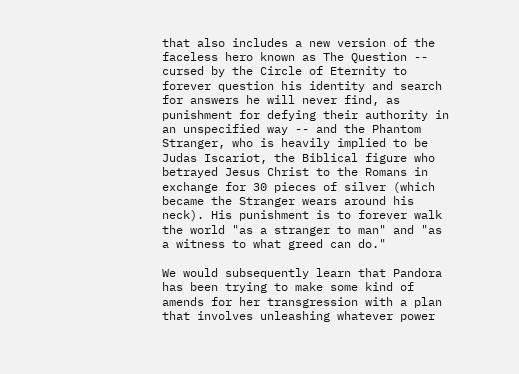that also includes a new version of the faceless hero known as The Question -- cursed by the Circle of Eternity to forever question his identity and search for answers he will never find, as punishment for defying their authority in an unspecified way -- and the Phantom Stranger, who is heavily implied to be Judas Iscariot, the Biblical figure who betrayed Jesus Christ to the Romans in exchange for 30 pieces of silver (which became the Stranger wears around his neck). His punishment is to forever walk the world "as a stranger to man" and "as a witness to what greed can do."

We would subsequently learn that Pandora has been trying to make some kind of amends for her transgression with a plan that involves unleashing whatever power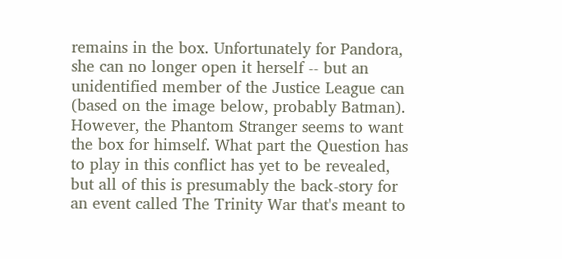remains in the box. Unfortunately for Pandora, she can no longer open it herself -- but an unidentified member of the Justice League can (based on the image below, probably Batman). However, the Phantom Stranger seems to want the box for himself. What part the Question has to play in this conflict has yet to be revealed, but all of this is presumably the back-story for an event called The Trinity War that's meant to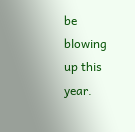be blowing up this year.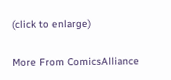(click to enlarge)

More From ComicsAlliance